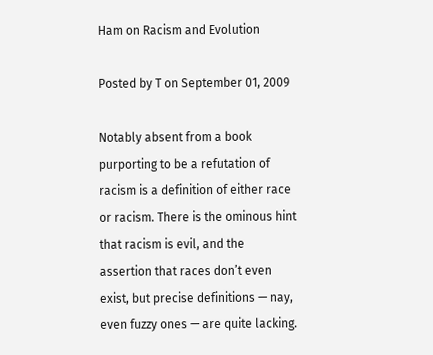Ham on Racism and Evolution

Posted by T on September 01, 2009

Notably absent from a book purporting to be a refutation of racism is a definition of either race or racism. There is the ominous hint that racism is evil, and the assertion that races don’t even exist, but precise definitions — nay, even fuzzy ones — are quite lacking.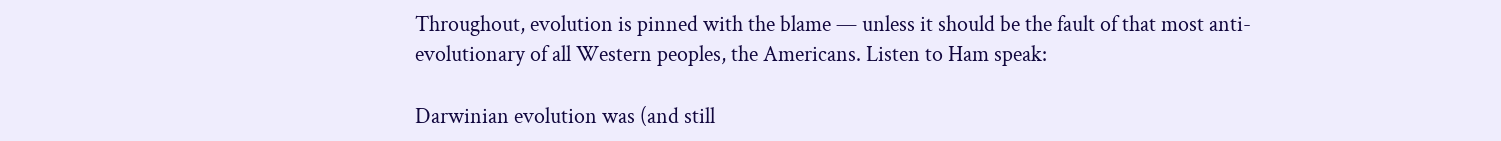Throughout, evolution is pinned with the blame — unless it should be the fault of that most anti-evolutionary of all Western peoples, the Americans. Listen to Ham speak:

Darwinian evolution was (and still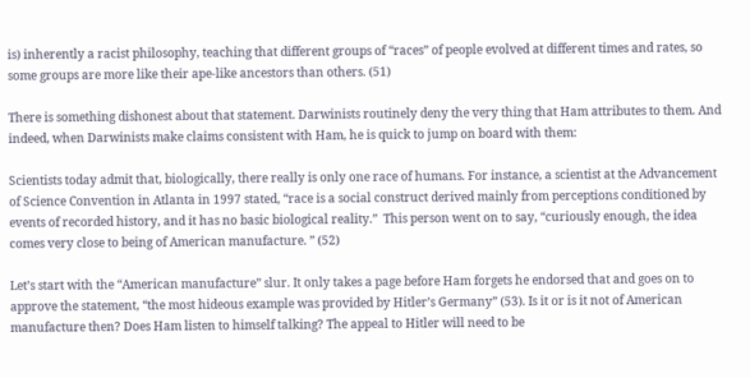is) inherently a racist philosophy, teaching that different groups of “races” of people evolved at different times and rates, so some groups are more like their ape-like ancestors than others. (51)

There is something dishonest about that statement. Darwinists routinely deny the very thing that Ham attributes to them. And indeed, when Darwinists make claims consistent with Ham, he is quick to jump on board with them:

Scientists today admit that, biologically, there really is only one race of humans. For instance, a scientist at the Advancement of Science Convention in Atlanta in 1997 stated, “race is a social construct derived mainly from perceptions conditioned by events of recorded history, and it has no basic biological reality.”  This person went on to say, “curiously enough, the idea comes very close to being of American manufacture. ” (52)

Let’s start with the “American manufacture” slur. It only takes a page before Ham forgets he endorsed that and goes on to approve the statement, “the most hideous example was provided by Hitler’s Germany” (53). Is it or is it not of American manufacture then? Does Ham listen to himself talking? The appeal to Hitler will need to be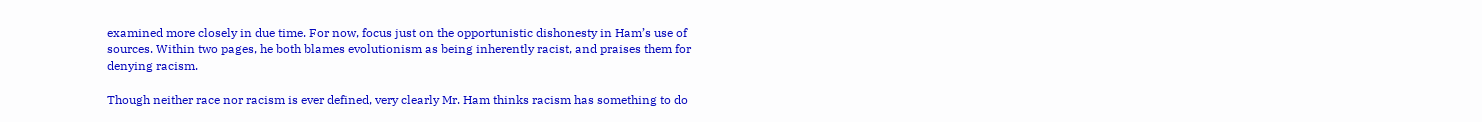examined more closely in due time. For now, focus just on the opportunistic dishonesty in Ham’s use of sources. Within two pages, he both blames evolutionism as being inherently racist, and praises them for denying racism.

Though neither race nor racism is ever defined, very clearly Mr. Ham thinks racism has something to do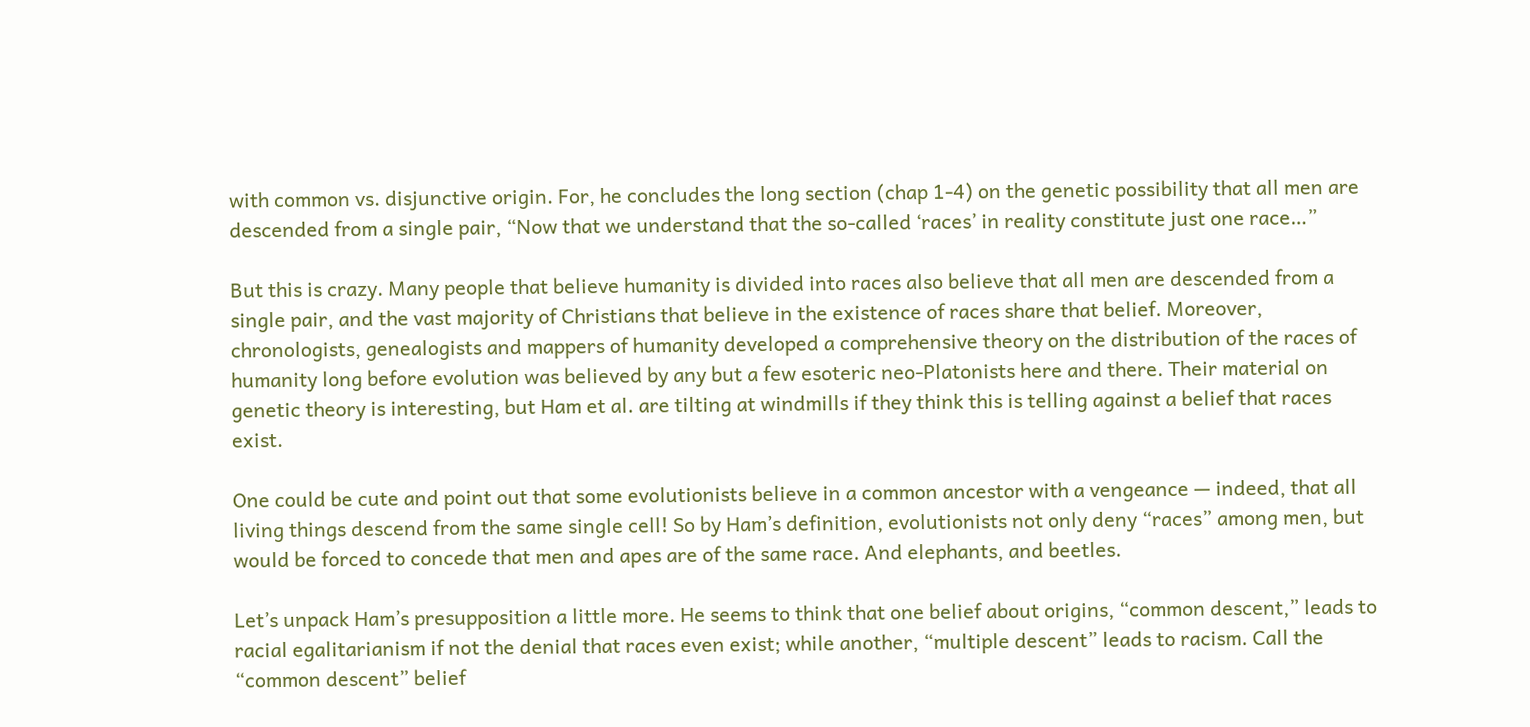with common vs. disjunctive origin. For, he concludes the long section (chap 1-4) on the genetic possibility that all men are descended from a single pair, “Now that we understand that the so-called ‘races’ in reality constitute just one race…”

But this is crazy. Many people that believe humanity is divided into races also believe that all men are descended from a single pair, and the vast majority of Christians that believe in the existence of races share that belief. Moreover, chronologists, genealogists and mappers of humanity developed a comprehensive theory on the distribution of the races of humanity long before evolution was believed by any but a few esoteric neo-Platonists here and there. Their material on genetic theory is interesting, but Ham et al. are tilting at windmills if they think this is telling against a belief that races exist.

One could be cute and point out that some evolutionists believe in a common ancestor with a vengeance — indeed, that all living things descend from the same single cell! So by Ham’s definition, evolutionists not only deny “races” among men, but would be forced to concede that men and apes are of the same race. And elephants, and beetles.

Let’s unpack Ham’s presupposition a little more. He seems to think that one belief about origins, “common descent,” leads to racial egalitarianism if not the denial that races even exist; while another, “multiple descent” leads to racism. Call the “common descent” belief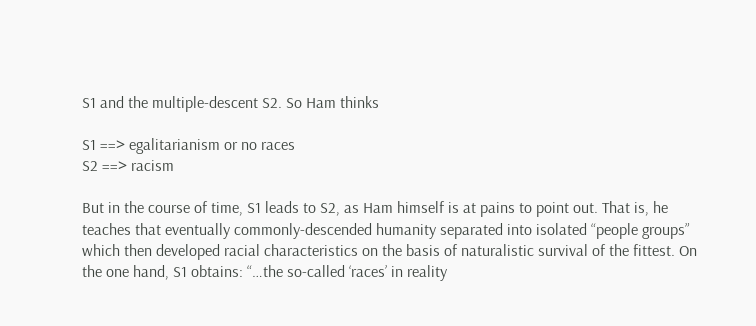S1 and the multiple-descent S2. So Ham thinks

S1 ==> egalitarianism or no races
S2 ==> racism

But in the course of time, S1 leads to S2, as Ham himself is at pains to point out. That is, he teaches that eventually commonly-descended humanity separated into isolated “people groups” which then developed racial characteristics on the basis of naturalistic survival of the fittest. On the one hand, S1 obtains: “…the so-called ‘races’ in reality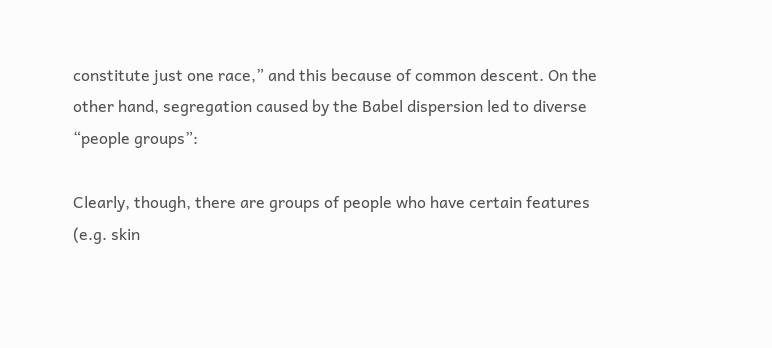constitute just one race,” and this because of common descent. On the other hand, segregation caused by the Babel dispersion led to diverse “people groups”:

Clearly, though, there are groups of people who have certain features (e.g. skin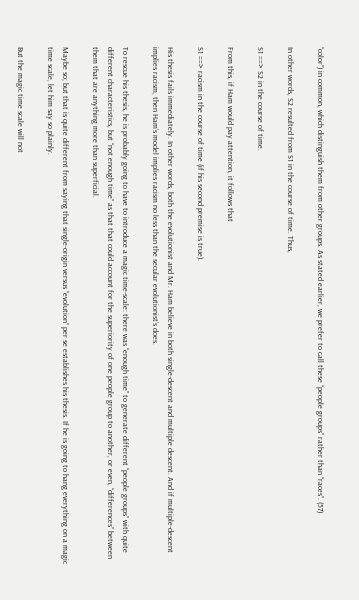“color”) in common, which distinguish them from other groups. As stated earlier, we prefer to call these “people groups” rather than “races”. (57)

In other words, S2 resulted from S1 in the course of time. Thus,

S1 ==> S2 in the course of time.

From this, if Ham would pay attention, it follows that

S1 ==> racism in the course of time (if his second premise is true).

His thesis fails immediately. In other words, both the evolutionist and Mr. Ham believe in both single-descent and multiple descent. And if multiple-descent implies racism, then Ham’s model implies racism no less than the secular evolutionist’s does.

To rescue his thesis, he is probably going to have to introduce a magic time-scale: there was “enough time” to generate different “people groups” with quite different characteristics, but “not enough time” as that that could account for the superiority of one people group to another, or even, “differences” between them that are anything more than superficial.

Maybe so; but that is quite different from saying that single-origin versus “evolution” per se establishes his thesis. If he is going to hang everything on a magic time scale, let him say so plainly.

But the magic time scale will not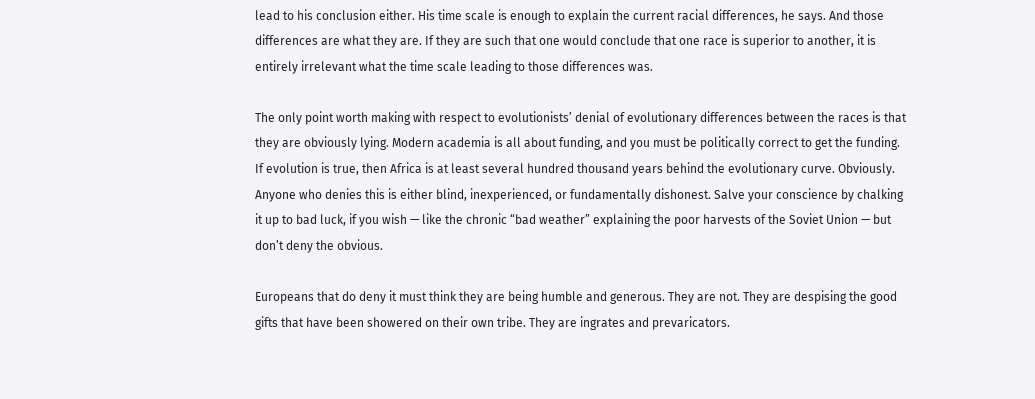lead to his conclusion either. His time scale is enough to explain the current racial differences, he says. And those differences are what they are. If they are such that one would conclude that one race is superior to another, it is entirely irrelevant what the time scale leading to those differences was.

The only point worth making with respect to evolutionists’ denial of evolutionary differences between the races is that they are obviously lying. Modern academia is all about funding, and you must be politically correct to get the funding. If evolution is true, then Africa is at least several hundred thousand years behind the evolutionary curve. Obviously. Anyone who denies this is either blind, inexperienced, or fundamentally dishonest. Salve your conscience by chalking it up to bad luck, if you wish — like the chronic “bad weather” explaining the poor harvests of the Soviet Union — but don’t deny the obvious.

Europeans that do deny it must think they are being humble and generous. They are not. They are despising the good gifts that have been showered on their own tribe. They are ingrates and prevaricators.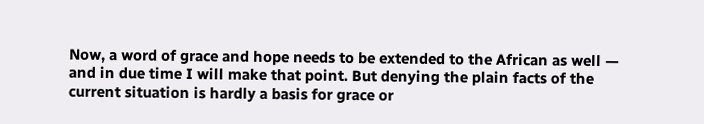Now, a word of grace and hope needs to be extended to the African as well — and in due time I will make that point. But denying the plain facts of the current situation is hardly a basis for grace or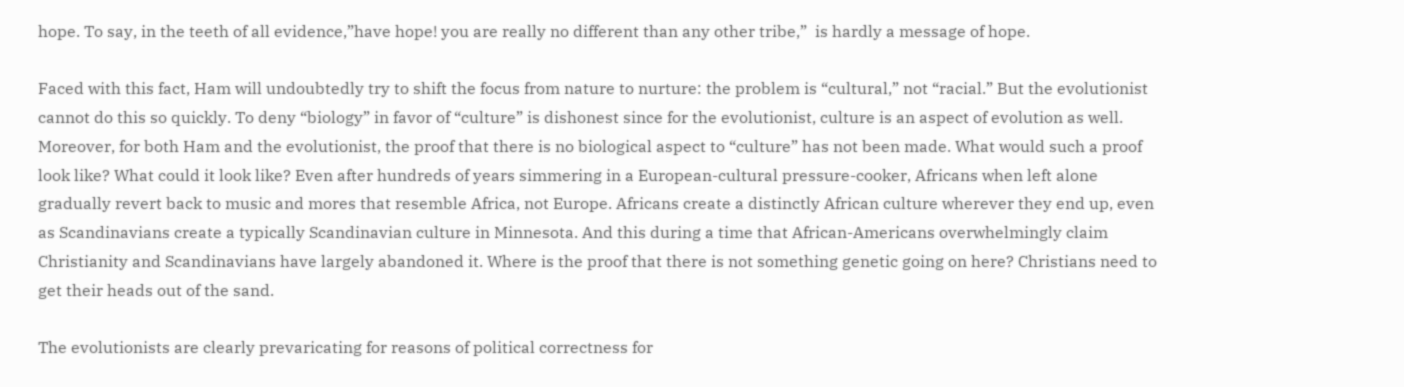hope. To say, in the teeth of all evidence,”have hope! you are really no different than any other tribe,”  is hardly a message of hope.

Faced with this fact, Ham will undoubtedly try to shift the focus from nature to nurture: the problem is “cultural,” not “racial.” But the evolutionist cannot do this so quickly. To deny “biology” in favor of “culture” is dishonest since for the evolutionist, culture is an aspect of evolution as well. Moreover, for both Ham and the evolutionist, the proof that there is no biological aspect to “culture” has not been made. What would such a proof look like? What could it look like? Even after hundreds of years simmering in a European-cultural pressure-cooker, Africans when left alone gradually revert back to music and mores that resemble Africa, not Europe. Africans create a distinctly African culture wherever they end up, even as Scandinavians create a typically Scandinavian culture in Minnesota. And this during a time that African-Americans overwhelmingly claim Christianity and Scandinavians have largely abandoned it. Where is the proof that there is not something genetic going on here? Christians need to get their heads out of the sand.

The evolutionists are clearly prevaricating for reasons of political correctness for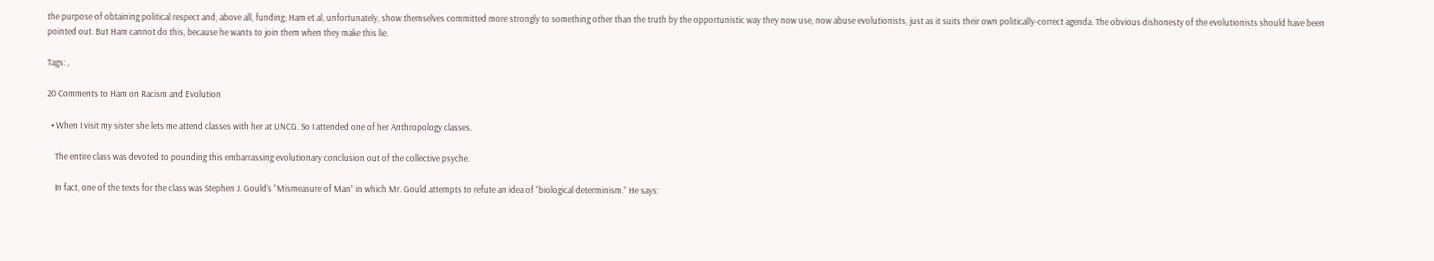the purpose of obtaining political respect and, above all, funding; Ham et al, unfortunately, show themselves committed more strongly to something other than the truth by the opportunistic way they now use, now abuse evolutionists, just as it suits their own politically-correct agenda. The obvious dishonesty of the evolutionists should have been pointed out. But Ham cannot do this, because he wants to join them when they make this lie.

Tags: ,

20 Comments to Ham on Racism and Evolution

  • When I visit my sister she lets me attend classes with her at UNCG. So I attended one of her Anthropology classes.

    The entire class was devoted to pounding this embarrassing evolutionary conclusion out of the collective psyche.

    In fact, one of the texts for the class was Stephen J. Gould’s “Mismeasure of Man” in which Mr. Gould attempts to refute an idea of “biological determinism.” He says: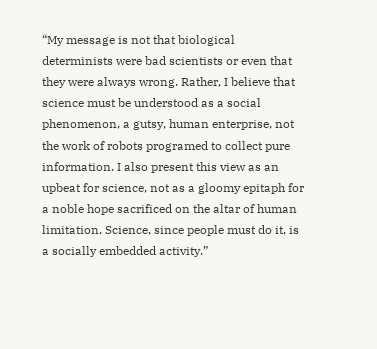“My message is not that biological determinists were bad scientists or even that they were always wrong. Rather, I believe that science must be understood as a social phenomenon, a gutsy, human enterprise, not the work of robots programed to collect pure information. I also present this view as an upbeat for science, not as a gloomy epitaph for a noble hope sacrificed on the altar of human limitation. Science, since people must do it, is a socially embedded activity.”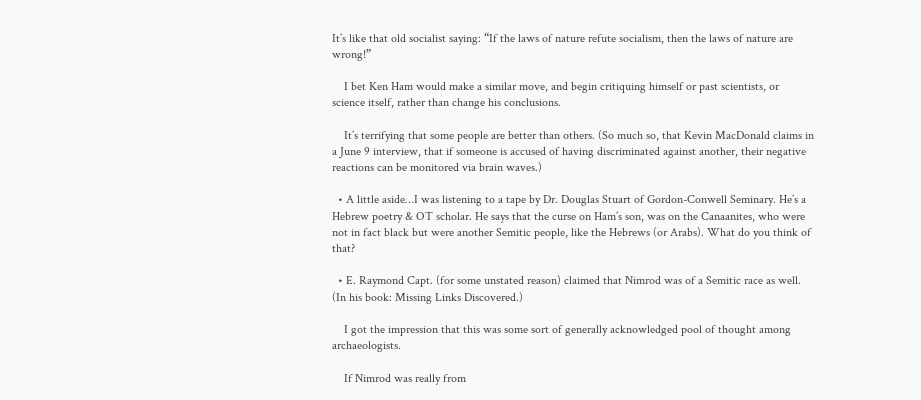It’s like that old socialist saying: “If the laws of nature refute socialism, then the laws of nature are wrong!”

    I bet Ken Ham would make a similar move, and begin critiquing himself or past scientists, or science itself, rather than change his conclusions.

    It’s terrifying that some people are better than others. (So much so, that Kevin MacDonald claims in a June 9 interview, that if someone is accused of having discriminated against another, their negative reactions can be monitored via brain waves.)

  • A little aside…I was listening to a tape by Dr. Douglas Stuart of Gordon-Conwell Seminary. He’s a Hebrew poetry & OT scholar. He says that the curse on Ham’s son, was on the Canaanites, who were not in fact black but were another Semitic people, like the Hebrews (or Arabs). What do you think of that?

  • E. Raymond Capt. (for some unstated reason) claimed that Nimrod was of a Semitic race as well. (In his book: Missing Links Discovered.)

    I got the impression that this was some sort of generally acknowledged pool of thought among archaeologists.

    If Nimrod was really from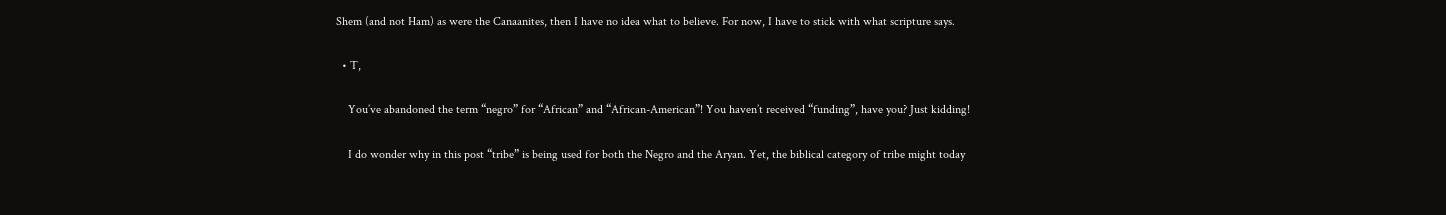Shem (and not Ham) as were the Canaanites, then I have no idea what to believe. For now, I have to stick with what scripture says.

  • T,

    You’ve abandoned the term “negro” for “African” and “African-American”! You haven’t received “funding”, have you? Just kidding!

    I do wonder why in this post “tribe” is being used for both the Negro and the Aryan. Yet, the biblical category of tribe might today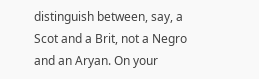distinguish between, say, a Scot and a Brit, not a Negro and an Aryan. On your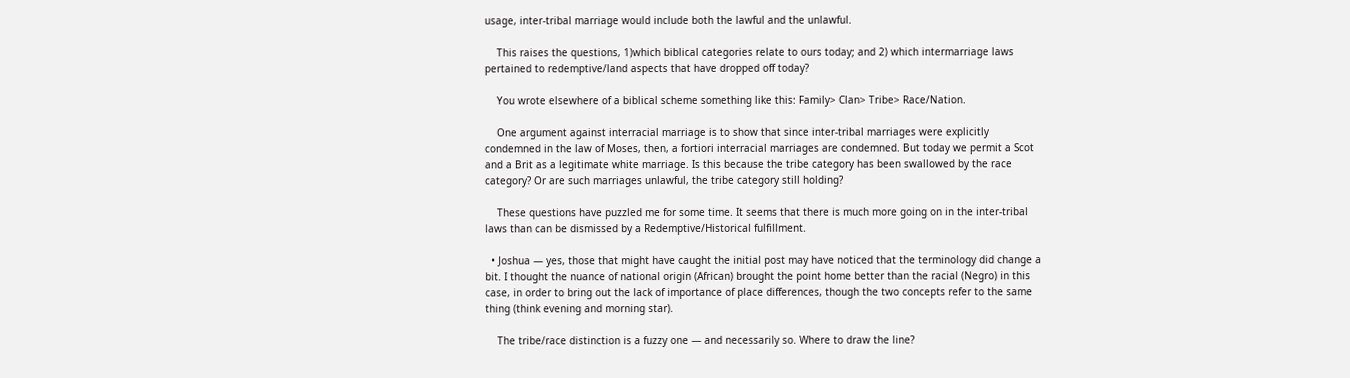usage, inter-tribal marriage would include both the lawful and the unlawful.

    This raises the questions, 1)which biblical categories relate to ours today; and 2) which intermarriage laws pertained to redemptive/land aspects that have dropped off today?

    You wrote elsewhere of a biblical scheme something like this: Family> Clan> Tribe> Race/Nation.

    One argument against interracial marriage is to show that since inter-tribal marriages were explicitly condemned in the law of Moses, then, a fortiori interracial marriages are condemned. But today we permit a Scot and a Brit as a legitimate white marriage. Is this because the tribe category has been swallowed by the race category? Or are such marriages unlawful, the tribe category still holding?

    These questions have puzzled me for some time. It seems that there is much more going on in the inter-tribal laws than can be dismissed by a Redemptive/Historical fulfillment.

  • Joshua — yes, those that might have caught the initial post may have noticed that the terminology did change a bit. I thought the nuance of national origin (African) brought the point home better than the racial (Negro) in this case, in order to bring out the lack of importance of place differences, though the two concepts refer to the same thing (think evening and morning star).

    The tribe/race distinction is a fuzzy one — and necessarily so. Where to draw the line?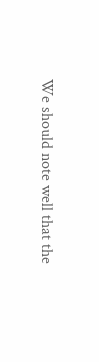We should note well that the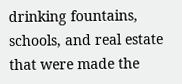drinking fountains, schools, and real estate that were made the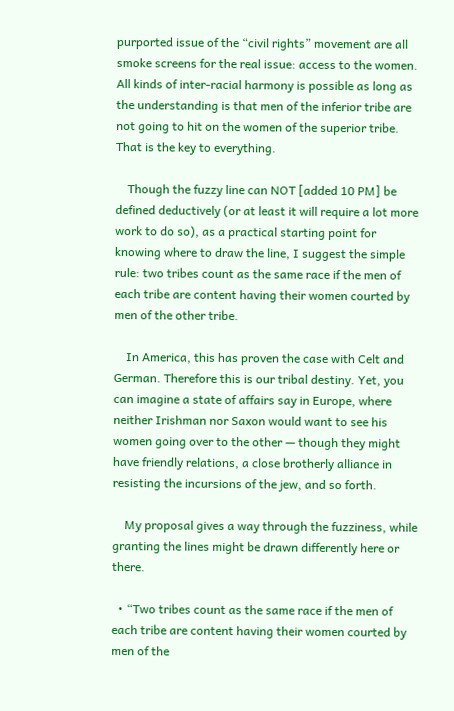purported issue of the “civil rights” movement are all smoke screens for the real issue: access to the women. All kinds of inter-racial harmony is possible as long as the understanding is that men of the inferior tribe are not going to hit on the women of the superior tribe. That is the key to everything.

    Though the fuzzy line can NOT [added 10 PM] be defined deductively (or at least it will require a lot more work to do so), as a practical starting point for knowing where to draw the line, I suggest the simple rule: two tribes count as the same race if the men of each tribe are content having their women courted by men of the other tribe.

    In America, this has proven the case with Celt and German. Therefore this is our tribal destiny. Yet, you can imagine a state of affairs say in Europe, where neither Irishman nor Saxon would want to see his women going over to the other — though they might have friendly relations, a close brotherly alliance in resisting the incursions of the jew, and so forth.

    My proposal gives a way through the fuzziness, while granting the lines might be drawn differently here or there.

  • “Two tribes count as the same race if the men of each tribe are content having their women courted by men of the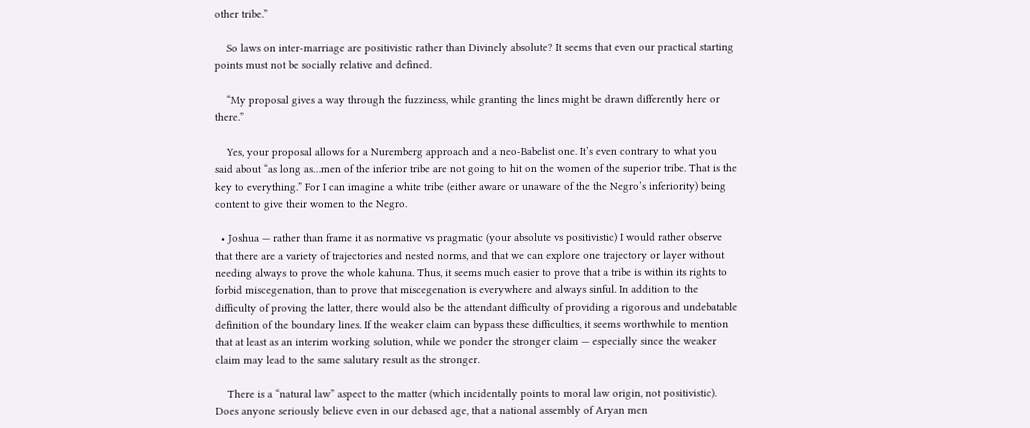other tribe.”

    So laws on inter-marriage are positivistic rather than Divinely absolute? It seems that even our practical starting points must not be socially relative and defined.

    “My proposal gives a way through the fuzziness, while granting the lines might be drawn differently here or there.”

    Yes, your proposal allows for a Nuremberg approach and a neo-Babelist one. It’s even contrary to what you said about “as long as…men of the inferior tribe are not going to hit on the women of the superior tribe. That is the key to everything.” For I can imagine a white tribe (either aware or unaware of the the Negro’s inferiority) being content to give their women to the Negro.

  • Joshua — rather than frame it as normative vs pragmatic (your absolute vs positivistic) I would rather observe that there are a variety of trajectories and nested norms, and that we can explore one trajectory or layer without needing always to prove the whole kahuna. Thus, it seems much easier to prove that a tribe is within its rights to forbid miscegenation, than to prove that miscegenation is everywhere and always sinful. In addition to the difficulty of proving the latter, there would also be the attendant difficulty of providing a rigorous and undebatable definition of the boundary lines. If the weaker claim can bypass these difficulties, it seems worthwhile to mention that at least as an interim working solution, while we ponder the stronger claim — especially since the weaker claim may lead to the same salutary result as the stronger.

    There is a “natural law” aspect to the matter (which incidentally points to moral law origin, not positivistic). Does anyone seriously believe even in our debased age, that a national assembly of Aryan men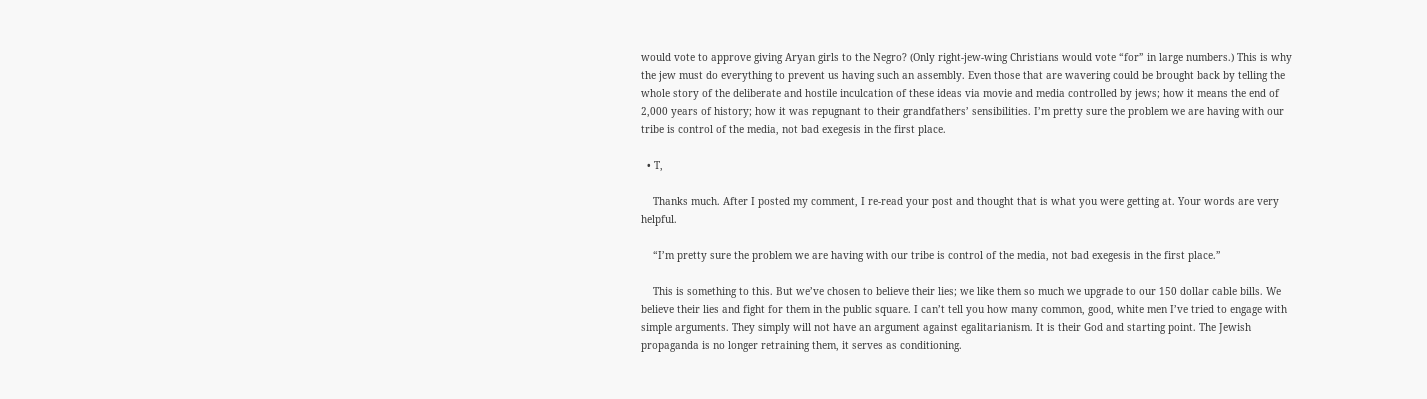would vote to approve giving Aryan girls to the Negro? (Only right-jew-wing Christians would vote “for” in large numbers.) This is why the jew must do everything to prevent us having such an assembly. Even those that are wavering could be brought back by telling the whole story of the deliberate and hostile inculcation of these ideas via movie and media controlled by jews; how it means the end of 2,000 years of history; how it was repugnant to their grandfathers’ sensibilities. I’m pretty sure the problem we are having with our tribe is control of the media, not bad exegesis in the first place.

  • T,

    Thanks much. After I posted my comment, I re-read your post and thought that is what you were getting at. Your words are very helpful.

    “I’m pretty sure the problem we are having with our tribe is control of the media, not bad exegesis in the first place.”

    This is something to this. But we’ve chosen to believe their lies; we like them so much we upgrade to our 150 dollar cable bills. We believe their lies and fight for them in the public square. I can’t tell you how many common, good, white men I’ve tried to engage with simple arguments. They simply will not have an argument against egalitarianism. It is their God and starting point. The Jewish propaganda is no longer retraining them, it serves as conditioning.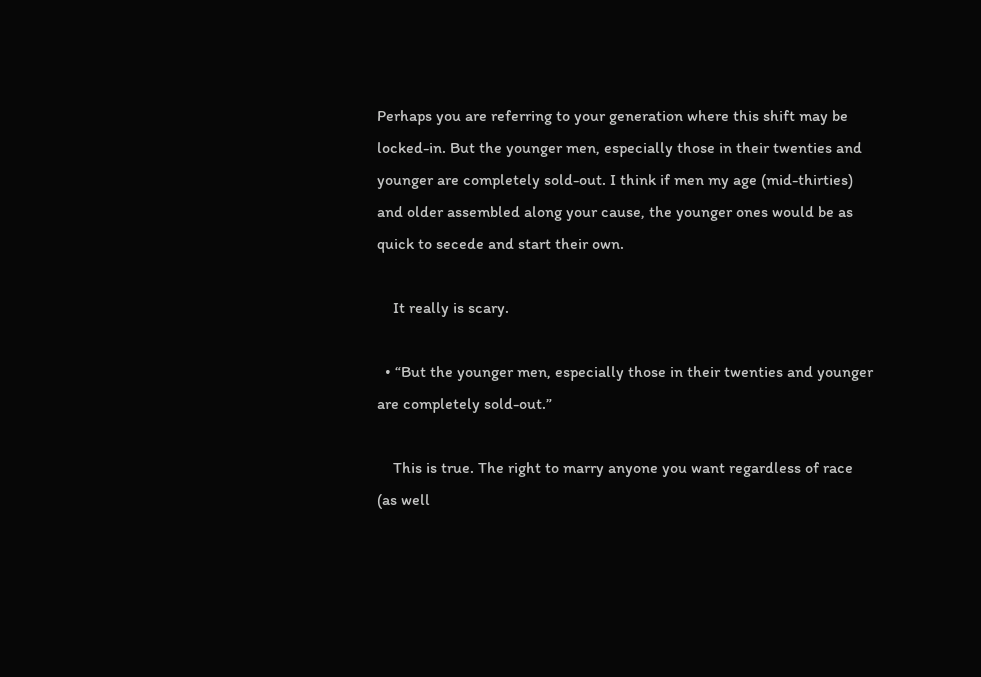Perhaps you are referring to your generation where this shift may be locked-in. But the younger men, especially those in their twenties and younger are completely sold-out. I think if men my age (mid-thirties) and older assembled along your cause, the younger ones would be as quick to secede and start their own.

    It really is scary.

  • “But the younger men, especially those in their twenties and younger are completely sold-out.”

    This is true. The right to marry anyone you want regardless of race (as well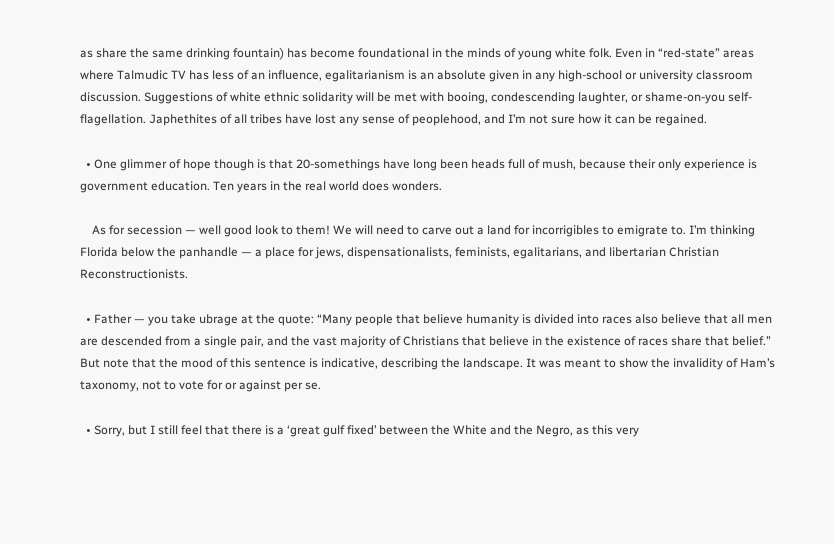as share the same drinking fountain) has become foundational in the minds of young white folk. Even in “red-state” areas where Talmudic TV has less of an influence, egalitarianism is an absolute given in any high-school or university classroom discussion. Suggestions of white ethnic solidarity will be met with booing, condescending laughter, or shame-on-you self-flagellation. Japhethites of all tribes have lost any sense of peoplehood, and I’m not sure how it can be regained.

  • One glimmer of hope though is that 20-somethings have long been heads full of mush, because their only experience is government education. Ten years in the real world does wonders.

    As for secession — well good look to them! We will need to carve out a land for incorrigibles to emigrate to. I’m thinking Florida below the panhandle — a place for jews, dispensationalists, feminists, egalitarians, and libertarian Christian Reconstructionists.

  • Father — you take ubrage at the quote: “Many people that believe humanity is divided into races also believe that all men are descended from a single pair, and the vast majority of Christians that believe in the existence of races share that belief.” But note that the mood of this sentence is indicative, describing the landscape. It was meant to show the invalidity of Ham’s taxonomy, not to vote for or against per se.

  • Sorry, but I still feel that there is a ‘great gulf fixed’ between the White and the Negro, as this very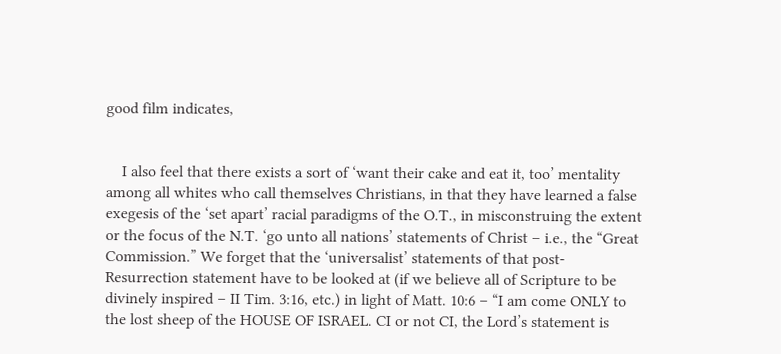good film indicates,


    I also feel that there exists a sort of ‘want their cake and eat it, too’ mentality among all whites who call themselves Christians, in that they have learned a false exegesis of the ‘set apart’ racial paradigms of the O.T., in misconstruing the extent or the focus of the N.T. ‘go unto all nations’ statements of Christ – i.e., the “Great Commission.” We forget that the ‘universalist’ statements of that post-Resurrection statement have to be looked at (if we believe all of Scripture to be divinely inspired – II Tim. 3:16, etc.) in light of Matt. 10:6 – “I am come ONLY to the lost sheep of the HOUSE OF ISRAEL. CI or not CI, the Lord’s statement is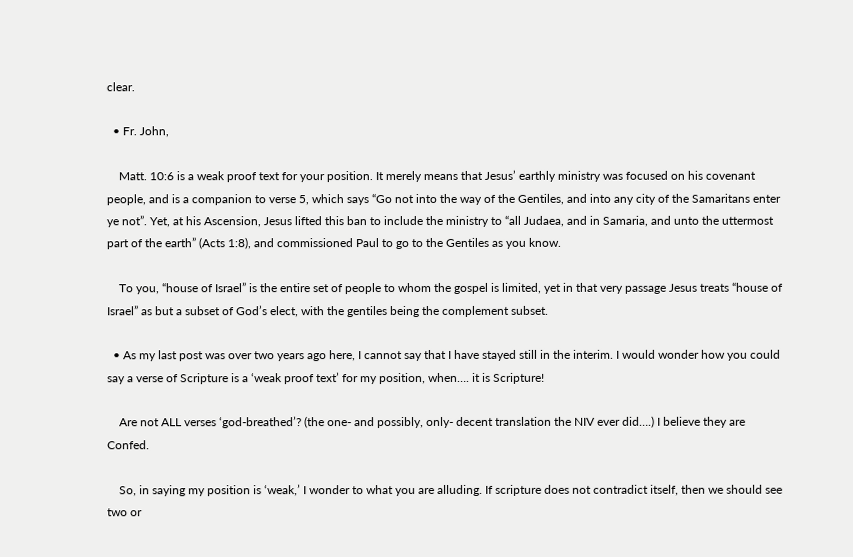clear.

  • Fr. John,

    Matt. 10:6 is a weak proof text for your position. It merely means that Jesus’ earthly ministry was focused on his covenant people, and is a companion to verse 5, which says “Go not into the way of the Gentiles, and into any city of the Samaritans enter ye not”. Yet, at his Ascension, Jesus lifted this ban to include the ministry to “all Judaea, and in Samaria, and unto the uttermost part of the earth” (Acts 1:8), and commissioned Paul to go to the Gentiles as you know.

    To you, “house of Israel” is the entire set of people to whom the gospel is limited, yet in that very passage Jesus treats “house of Israel” as but a subset of God’s elect, with the gentiles being the complement subset.

  • As my last post was over two years ago here, I cannot say that I have stayed still in the interim. I would wonder how you could say a verse of Scripture is a ‘weak proof text’ for my position, when…. it is Scripture!

    Are not ALL verses ‘god-breathed’? (the one- and possibly, only- decent translation the NIV ever did….) I believe they are Confed.

    So, in saying my position is ‘weak,’ I wonder to what you are alluding. If scripture does not contradict itself, then we should see two or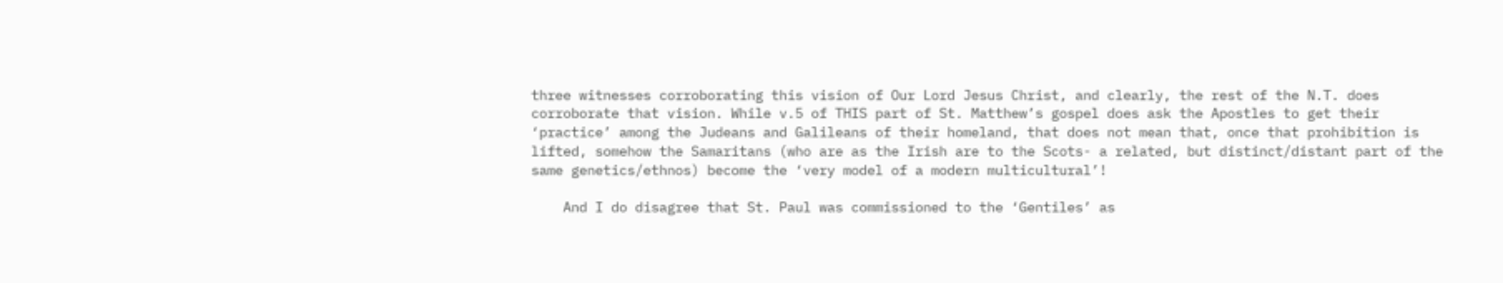three witnesses corroborating this vision of Our Lord Jesus Christ, and clearly, the rest of the N.T. does corroborate that vision. While v.5 of THIS part of St. Matthew’s gospel does ask the Apostles to get their ‘practice’ among the Judeans and Galileans of their homeland, that does not mean that, once that prohibition is lifted, somehow the Samaritans (who are as the Irish are to the Scots- a related, but distinct/distant part of the same genetics/ethnos) become the ‘very model of a modern multicultural’!

    And I do disagree that St. Paul was commissioned to the ‘Gentiles’ as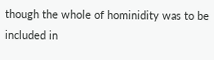though the whole of hominidity was to be included in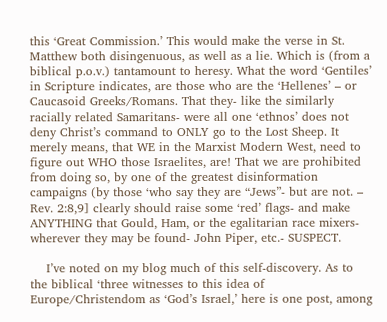this ‘Great Commission.’ This would make the verse in St. Matthew both disingenuous, as well as a lie. Which is (from a biblical p.o.v.) tantamount to heresy. What the word ‘Gentiles’ in Scripture indicates, are those who are the ‘Hellenes’ – or Caucasoid Greeks/Romans. That they- like the similarly racially related Samaritans- were all one ‘ethnos’ does not deny Christ’s command to ONLY go to the Lost Sheep. It merely means, that WE in the Marxist Modern West, need to figure out WHO those Israelites, are! That we are prohibited from doing so, by one of the greatest disinformation campaigns (by those ‘who say they are “Jews”- but are not. – Rev. 2:8,9] clearly should raise some ‘red’ flags- and make ANYTHING that Gould, Ham, or the egalitarian race mixers- wherever they may be found- John Piper, etc.- SUSPECT.

    I’ve noted on my blog much of this self-discovery. As to the biblical ‘three witnesses to this idea of Europe/Christendom as ‘God’s Israel,’ here is one post, among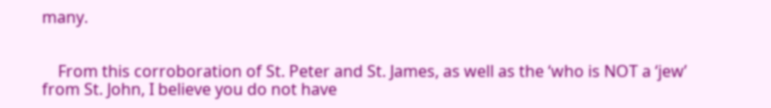many.


    From this corroboration of St. Peter and St. James, as well as the ‘who is NOT a ‘jew’ from St. John, I believe you do not have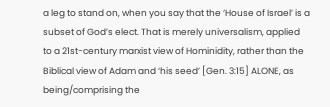a leg to stand on, when you say that the ‘House of Israel’ is a subset of God’s elect. That is merely universalism, applied to a 21st-century marxist view of Hominidity, rather than the Biblical view of Adam and ‘his seed’ [Gen. 3:15] ALONE, as being/comprising the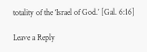totality of the ‘Israel of God.’ [Gal. 6:16]

Leave a Reply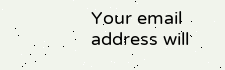Your email address will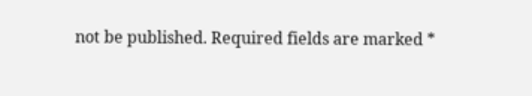not be published. Required fields are marked *